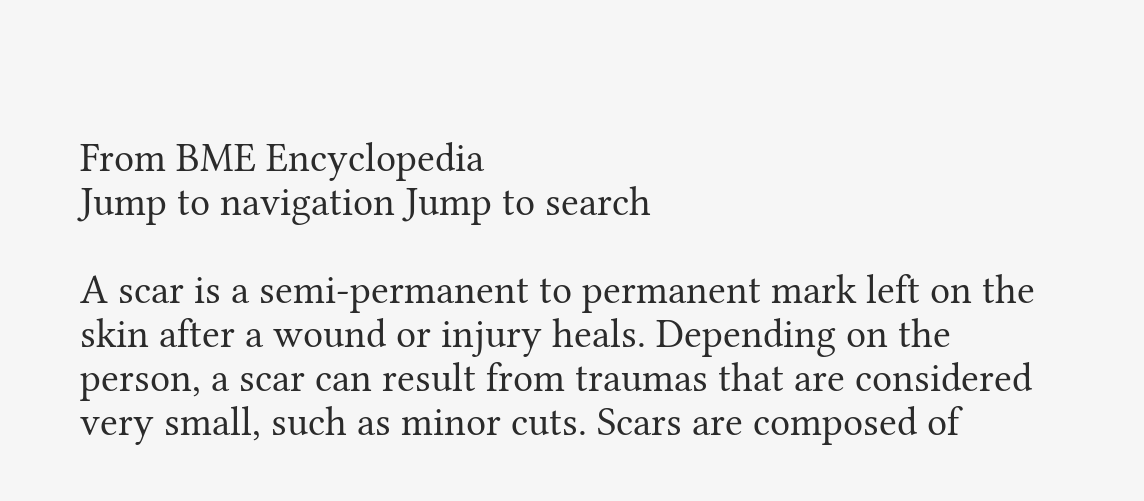From BME Encyclopedia
Jump to navigation Jump to search

A scar is a semi-permanent to permanent mark left on the skin after a wound or injury heals. Depending on the person, a scar can result from traumas that are considered very small, such as minor cuts. Scars are composed of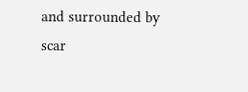and surrounded by scar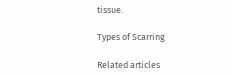tissue.

Types of Scarring

Related articles